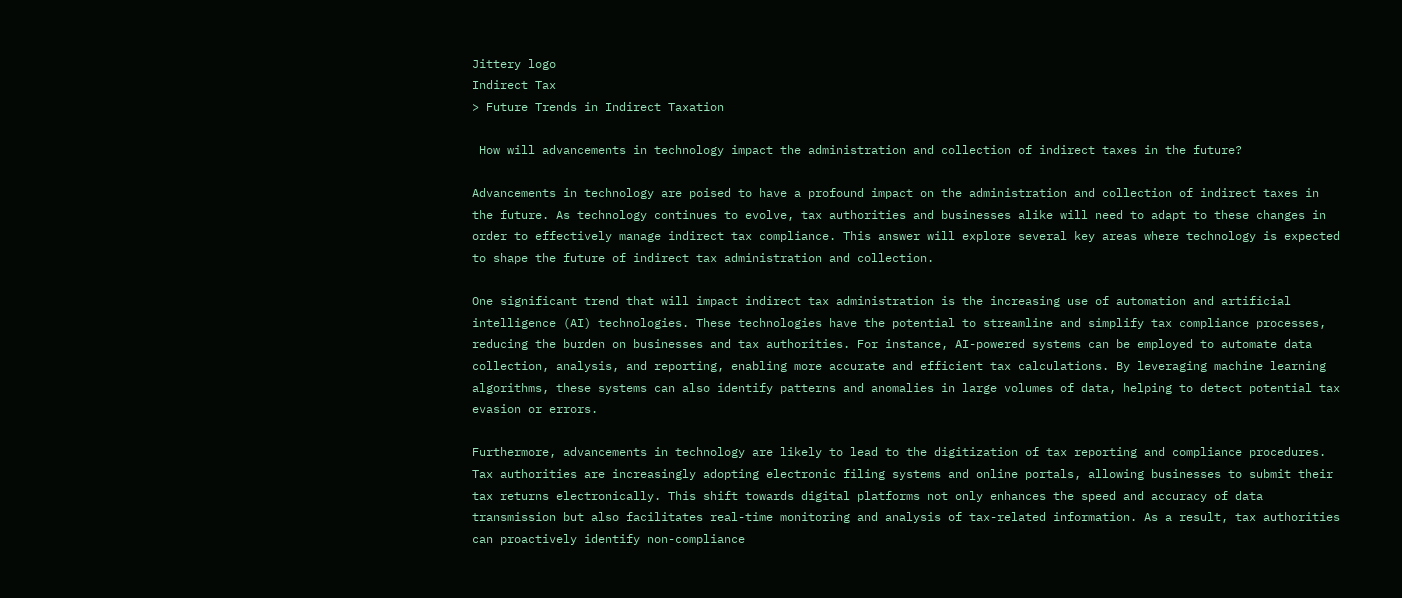Jittery logo
Indirect Tax
> Future Trends in Indirect Taxation

 How will advancements in technology impact the administration and collection of indirect taxes in the future?

Advancements in technology are poised to have a profound impact on the administration and collection of indirect taxes in the future. As technology continues to evolve, tax authorities and businesses alike will need to adapt to these changes in order to effectively manage indirect tax compliance. This answer will explore several key areas where technology is expected to shape the future of indirect tax administration and collection.

One significant trend that will impact indirect tax administration is the increasing use of automation and artificial intelligence (AI) technologies. These technologies have the potential to streamline and simplify tax compliance processes, reducing the burden on businesses and tax authorities. For instance, AI-powered systems can be employed to automate data collection, analysis, and reporting, enabling more accurate and efficient tax calculations. By leveraging machine learning algorithms, these systems can also identify patterns and anomalies in large volumes of data, helping to detect potential tax evasion or errors.

Furthermore, advancements in technology are likely to lead to the digitization of tax reporting and compliance procedures. Tax authorities are increasingly adopting electronic filing systems and online portals, allowing businesses to submit their tax returns electronically. This shift towards digital platforms not only enhances the speed and accuracy of data transmission but also facilitates real-time monitoring and analysis of tax-related information. As a result, tax authorities can proactively identify non-compliance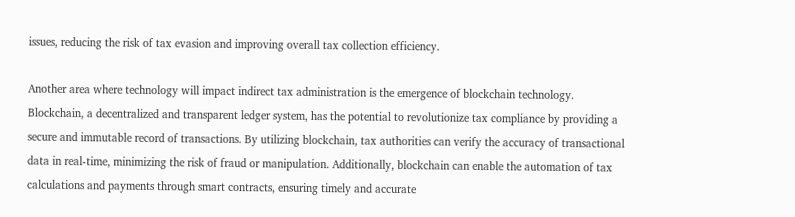issues, reducing the risk of tax evasion and improving overall tax collection efficiency.

Another area where technology will impact indirect tax administration is the emergence of blockchain technology. Blockchain, a decentralized and transparent ledger system, has the potential to revolutionize tax compliance by providing a secure and immutable record of transactions. By utilizing blockchain, tax authorities can verify the accuracy of transactional data in real-time, minimizing the risk of fraud or manipulation. Additionally, blockchain can enable the automation of tax calculations and payments through smart contracts, ensuring timely and accurate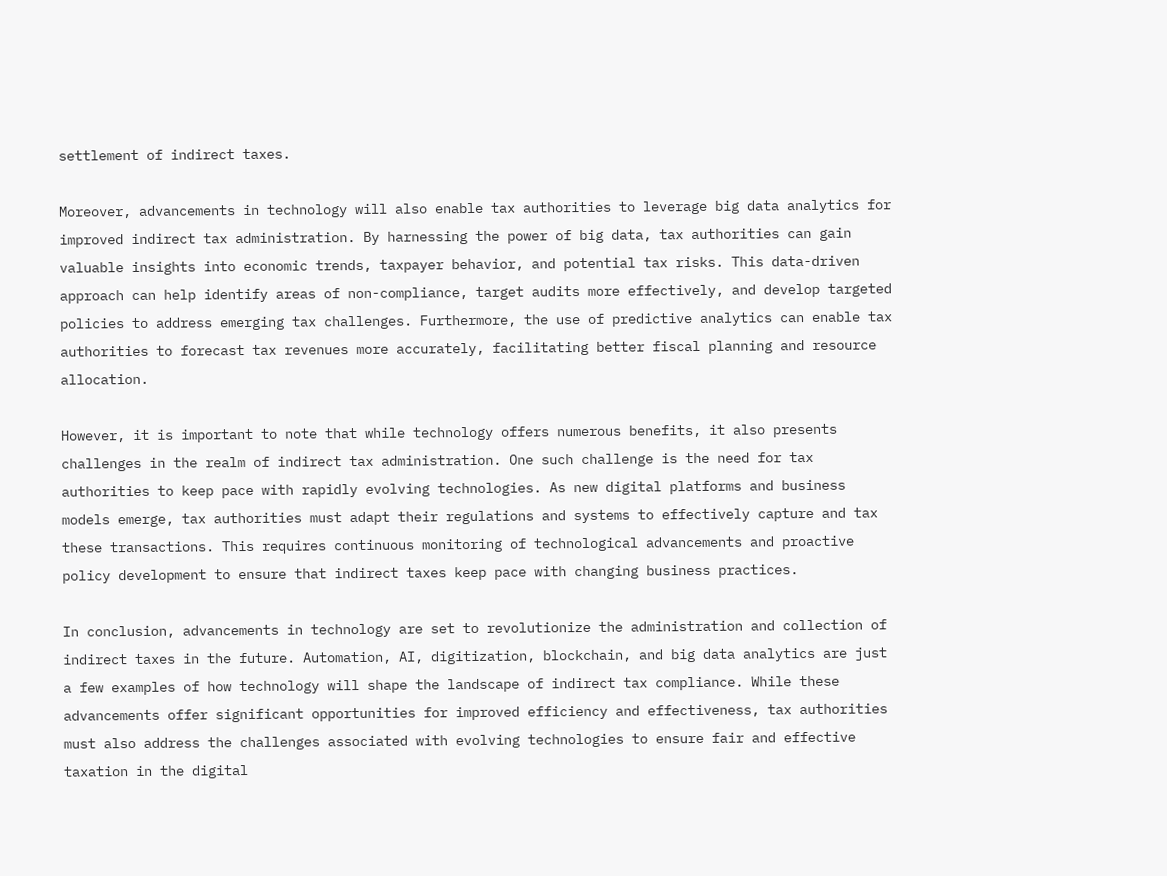settlement of indirect taxes.

Moreover, advancements in technology will also enable tax authorities to leverage big data analytics for improved indirect tax administration. By harnessing the power of big data, tax authorities can gain valuable insights into economic trends, taxpayer behavior, and potential tax risks. This data-driven approach can help identify areas of non-compliance, target audits more effectively, and develop targeted policies to address emerging tax challenges. Furthermore, the use of predictive analytics can enable tax authorities to forecast tax revenues more accurately, facilitating better fiscal planning and resource allocation.

However, it is important to note that while technology offers numerous benefits, it also presents challenges in the realm of indirect tax administration. One such challenge is the need for tax authorities to keep pace with rapidly evolving technologies. As new digital platforms and business models emerge, tax authorities must adapt their regulations and systems to effectively capture and tax these transactions. This requires continuous monitoring of technological advancements and proactive policy development to ensure that indirect taxes keep pace with changing business practices.

In conclusion, advancements in technology are set to revolutionize the administration and collection of indirect taxes in the future. Automation, AI, digitization, blockchain, and big data analytics are just a few examples of how technology will shape the landscape of indirect tax compliance. While these advancements offer significant opportunities for improved efficiency and effectiveness, tax authorities must also address the challenges associated with evolving technologies to ensure fair and effective taxation in the digital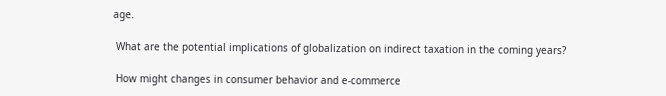age.

 What are the potential implications of globalization on indirect taxation in the coming years?

 How might changes in consumer behavior and e-commerce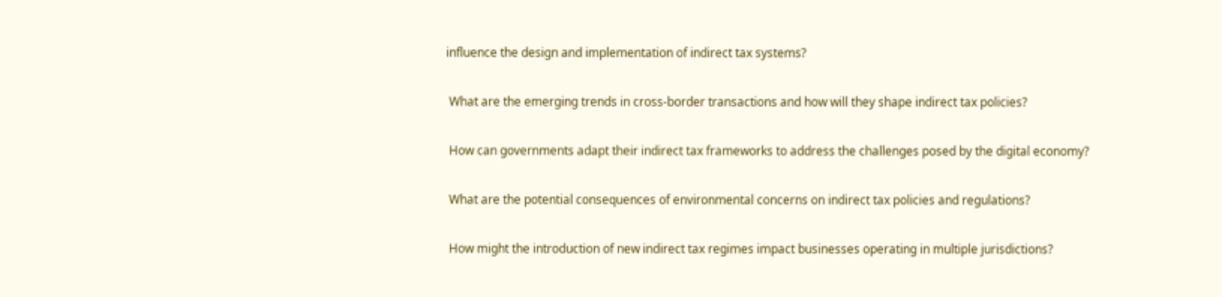influence the design and implementation of indirect tax systems?

 What are the emerging trends in cross-border transactions and how will they shape indirect tax policies?

 How can governments adapt their indirect tax frameworks to address the challenges posed by the digital economy?

 What are the potential consequences of environmental concerns on indirect tax policies and regulations?

 How might the introduction of new indirect tax regimes impact businesses operating in multiple jurisdictions?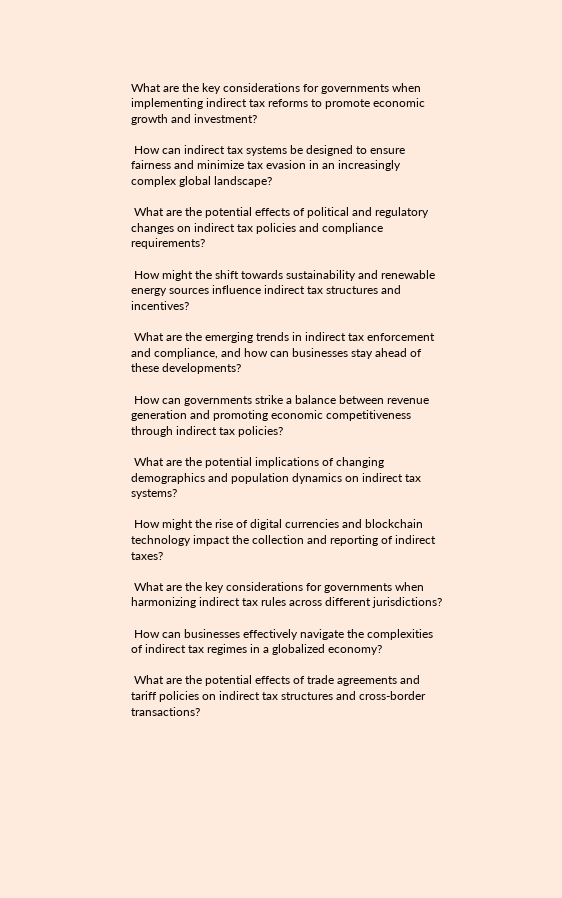What are the key considerations for governments when implementing indirect tax reforms to promote economic growth and investment?

 How can indirect tax systems be designed to ensure fairness and minimize tax evasion in an increasingly complex global landscape?

 What are the potential effects of political and regulatory changes on indirect tax policies and compliance requirements?

 How might the shift towards sustainability and renewable energy sources influence indirect tax structures and incentives?

 What are the emerging trends in indirect tax enforcement and compliance, and how can businesses stay ahead of these developments?

 How can governments strike a balance between revenue generation and promoting economic competitiveness through indirect tax policies?

 What are the potential implications of changing demographics and population dynamics on indirect tax systems?

 How might the rise of digital currencies and blockchain technology impact the collection and reporting of indirect taxes?

 What are the key considerations for governments when harmonizing indirect tax rules across different jurisdictions?

 How can businesses effectively navigate the complexities of indirect tax regimes in a globalized economy?

 What are the potential effects of trade agreements and tariff policies on indirect tax structures and cross-border transactions?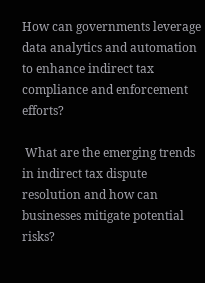How can governments leverage data analytics and automation to enhance indirect tax compliance and enforcement efforts?

 What are the emerging trends in indirect tax dispute resolution and how can businesses mitigate potential risks?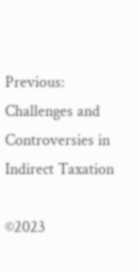Previous:  Challenges and Controversies in Indirect Taxation

©2023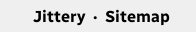Jittery  ·  Sitemap